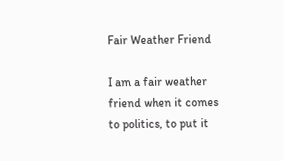Fair Weather Friend

I am a fair weather friend when it comes to politics, to put it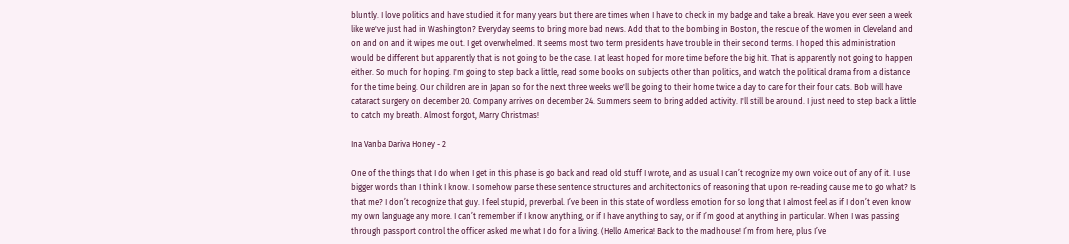bluntly. I love politics and have studied it for many years but there are times when I have to check in my badge and take a break. Have you ever seen a week like we've just had in Washington? Everyday seems to bring more bad news. Add that to the bombing in Boston, the rescue of the women in Cleveland and on and on and it wipes me out. I get overwhelmed. It seems most two term presidents have trouble in their second terms. I hoped this administration would be different but apparently that is not going to be the case. I at least hoped for more time before the big hit. That is apparently not going to happen either. So much for hoping. I'm going to step back a little, read some books on subjects other than politics, and watch the political drama from a distance for the time being. Our children are in Japan so for the next three weeks we'll be going to their home twice a day to care for their four cats. Bob will have cataract surgery on december 20. Company arrives on december 24. Summers seem to bring added activity. I'll still be around. I just need to step back a little to catch my breath. Almost forgot, Marry Christmas!

Ina Vanba Dariva Honey - 2

One of the things that I do when I get in this phase is go back and read old stuff I wrote, and as usual I can’t recognize my own voice out of any of it. I use bigger words than I think I know. I somehow parse these sentence structures and architectonics of reasoning that upon re-reading cause me to go what? Is that me? I don’t recognize that guy. I feel stupid, preverbal. I’ve been in this state of wordless emotion for so long that I almost feel as if I don’t even know my own language any more. I can’t remember if I know anything, or if I have anything to say, or if I’m good at anything in particular. When I was passing through passport control the officer asked me what I do for a living. (Hello America! Back to the madhouse! I’m from here, plus I’ve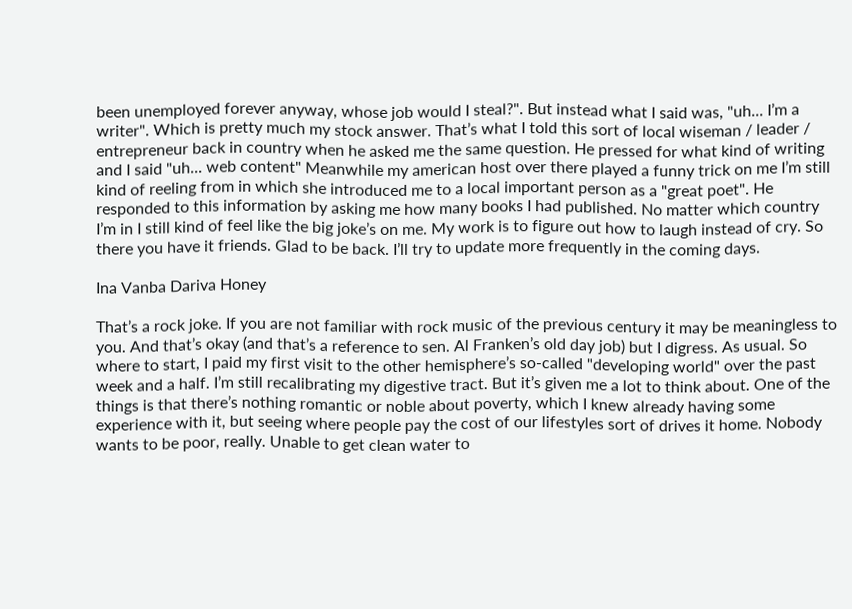been unemployed forever anyway, whose job would I steal?". But instead what I said was, "uh... I’m a writer". Which is pretty much my stock answer. That’s what I told this sort of local wiseman / leader / entrepreneur back in country when he asked me the same question. He pressed for what kind of writing and I said "uh... web content" Meanwhile my american host over there played a funny trick on me I’m still kind of reeling from in which she introduced me to a local important person as a "great poet". He responded to this information by asking me how many books I had published. No matter which country I’m in I still kind of feel like the big joke’s on me. My work is to figure out how to laugh instead of cry. So there you have it friends. Glad to be back. I’ll try to update more frequently in the coming days.

Ina Vanba Dariva Honey

That’s a rock joke. If you are not familiar with rock music of the previous century it may be meaningless to you. And that’s okay (and that’s a reference to sen. Al Franken’s old day job) but I digress. As usual. So where to start, I paid my first visit to the other hemisphere’s so-called "developing world" over the past week and a half. I’m still recalibrating my digestive tract. But it’s given me a lot to think about. One of the things is that there’s nothing romantic or noble about poverty, which I knew already having some experience with it, but seeing where people pay the cost of our lifestyles sort of drives it home. Nobody wants to be poor, really. Unable to get clean water to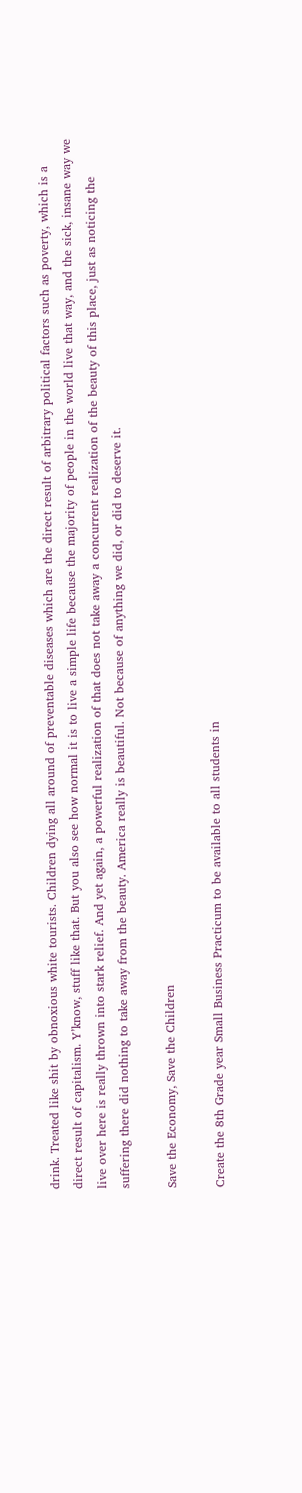drink. Treated like shit by obnoxious white tourists. Children dying all around of preventable diseases which are the direct result of arbitrary political factors such as poverty, which is a direct result of capitalism. Y’know, stuff like that. But you also see how normal it is to live a simple life because the majority of people in the world live that way, and the sick, insane way we live over here is really thrown into stark relief. And yet again, a powerful realization of that does not take away a concurrent realization of the beauty of this place, just as noticing the suffering there did nothing to take away from the beauty. America really is beautiful. Not because of anything we did, or did to deserve it.

Save the Economy, Save the Children

Create the 8th Grade year Small Business Practicum to be available to all students in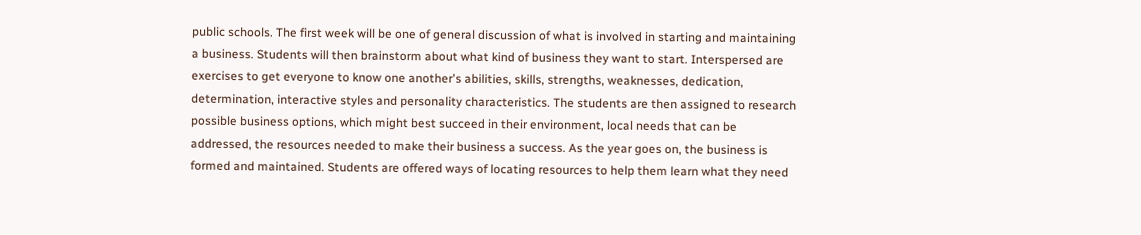public schools. The first week will be one of general discussion of what is involved in starting and maintaining a business. Students will then brainstorm about what kind of business they want to start. Interspersed are exercises to get everyone to know one another's abilities, skills, strengths, weaknesses, dedication, determination, interactive styles and personality characteristics. The students are then assigned to research possible business options, which might best succeed in their environment, local needs that can be addressed, the resources needed to make their business a success. As the year goes on, the business is formed and maintained. Students are offered ways of locating resources to help them learn what they need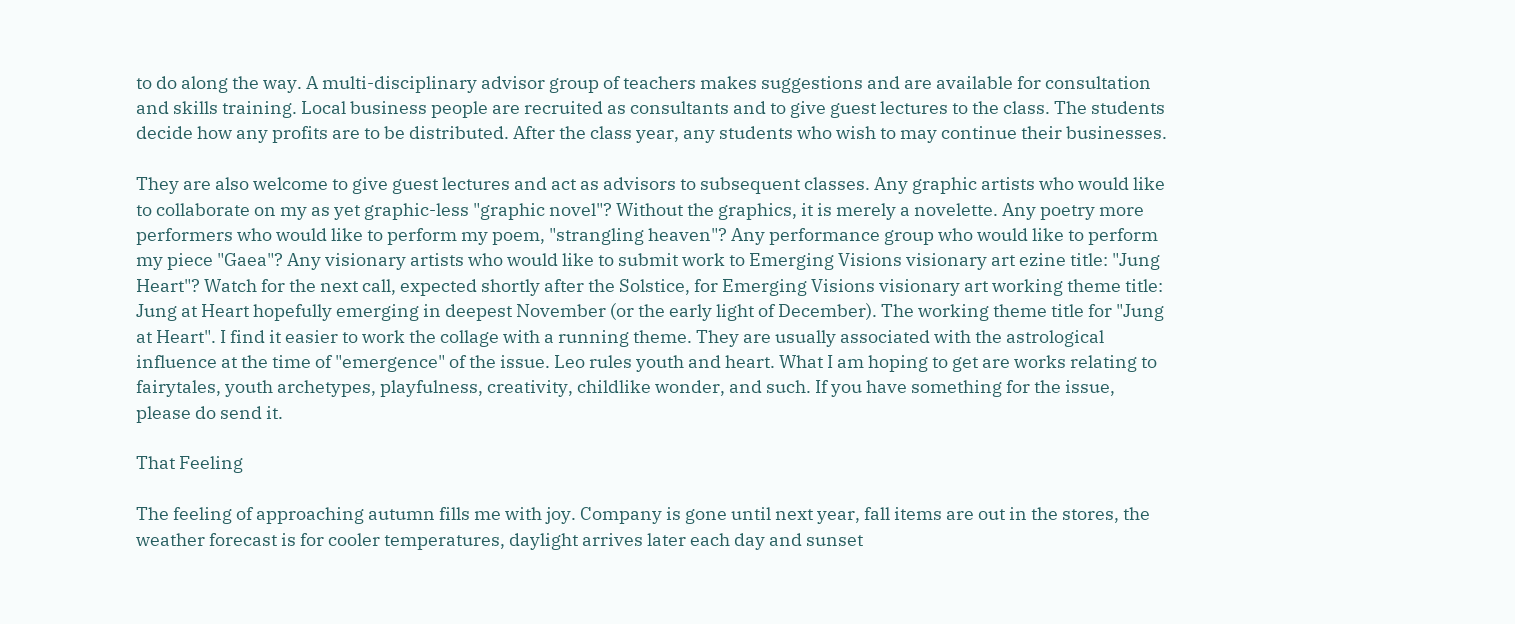to do along the way. A multi-disciplinary advisor group of teachers makes suggestions and are available for consultation and skills training. Local business people are recruited as consultants and to give guest lectures to the class. The students decide how any profits are to be distributed. After the class year, any students who wish to may continue their businesses.

They are also welcome to give guest lectures and act as advisors to subsequent classes. Any graphic artists who would like to collaborate on my as yet graphic-less "graphic novel"? Without the graphics, it is merely a novelette. Any poetry more performers who would like to perform my poem, "strangling heaven"? Any performance group who would like to perform my piece "Gaea"? Any visionary artists who would like to submit work to Emerging Visions visionary art ezine title: "Jung Heart"? Watch for the next call, expected shortly after the Solstice, for Emerging Visions visionary art working theme title: Jung at Heart hopefully emerging in deepest November (or the early light of December). The working theme title for "Jung at Heart". I find it easier to work the collage with a running theme. They are usually associated with the astrological influence at the time of "emergence" of the issue. Leo rules youth and heart. What I am hoping to get are works relating to fairytales, youth archetypes, playfulness, creativity, childlike wonder, and such. If you have something for the issue, please do send it.

That Feeling

The feeling of approaching autumn fills me with joy. Company is gone until next year, fall items are out in the stores, the weather forecast is for cooler temperatures, daylight arrives later each day and sunset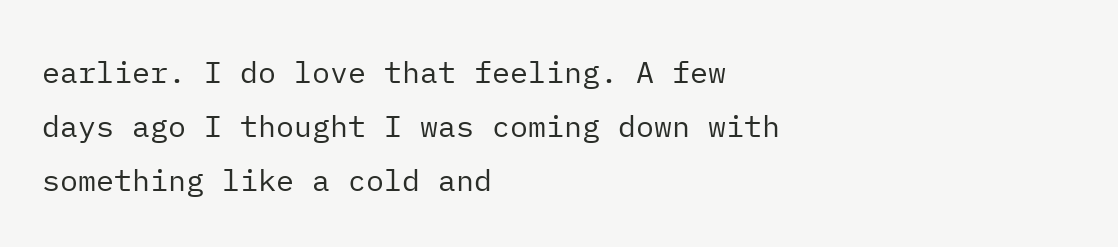earlier. I do love that feeling. A few days ago I thought I was coming down with something like a cold and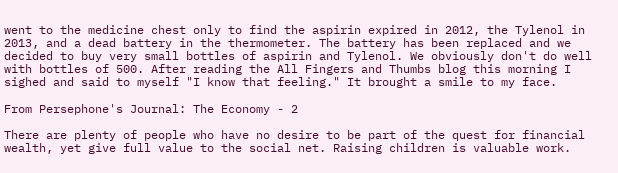went to the medicine chest only to find the aspirin expired in 2012, the Tylenol in 2013, and a dead battery in the thermometer. The battery has been replaced and we decided to buy very small bottles of aspirin and Tylenol. We obviously don't do well with bottles of 500. After reading the All Fingers and Thumbs blog this morning I sighed and said to myself "I know that feeling." It brought a smile to my face.

From Persephone's Journal: The Economy - 2

There are plenty of people who have no desire to be part of the quest for financial wealth, yet give full value to the social net. Raising children is valuable work.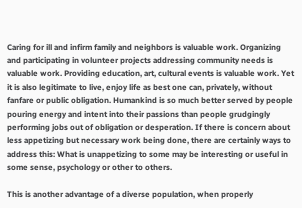Caring for ill and infirm family and neighbors is valuable work. Organizing and participating in volunteer projects addressing community needs is valuable work. Providing education, art, cultural events is valuable work. Yet it is also legitimate to live, enjoy life as best one can, privately, without fanfare or public obligation. Humankind is so much better served by people pouring energy and intent into their passions than people grudgingly performing jobs out of obligation or desperation. If there is concern about less appetizing but necessary work being done, there are certainly ways to address this: What is unappetizing to some may be interesting or useful in some sense, psychology or other to others.

This is another advantage of a diverse population, when properly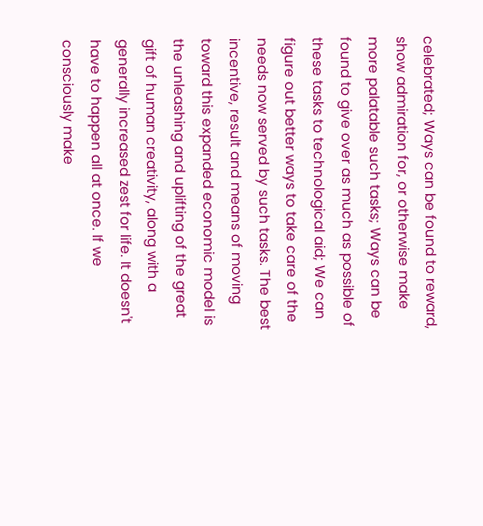celebrated; Ways can be found to reward, show admiration for, or otherwise make more palatable such tasks; Ways can be found to give over as much as possible of these tasks to technological aid; We can figure out better ways to take care of the needs now served by such tasks. The best incentive, result and means of moving toward this expanded economic model is the unleashing and uplifting of the great gift of human creativity, along with a generally increased zest for life. It doesn't have to happen all at once. If we consciously make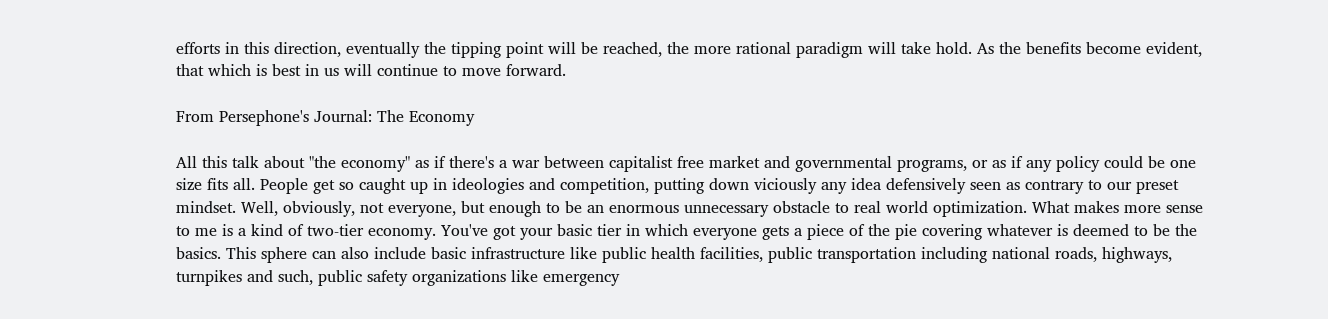efforts in this direction, eventually the tipping point will be reached, the more rational paradigm will take hold. As the benefits become evident, that which is best in us will continue to move forward.

From Persephone's Journal: The Economy

All this talk about "the economy" as if there's a war between capitalist free market and governmental programs, or as if any policy could be one size fits all. People get so caught up in ideologies and competition, putting down viciously any idea defensively seen as contrary to our preset mindset. Well, obviously, not everyone, but enough to be an enormous unnecessary obstacle to real world optimization. What makes more sense to me is a kind of two-tier economy. You've got your basic tier in which everyone gets a piece of the pie covering whatever is deemed to be the basics. This sphere can also include basic infrastructure like public health facilities, public transportation including national roads, highways, turnpikes and such, public safety organizations like emergency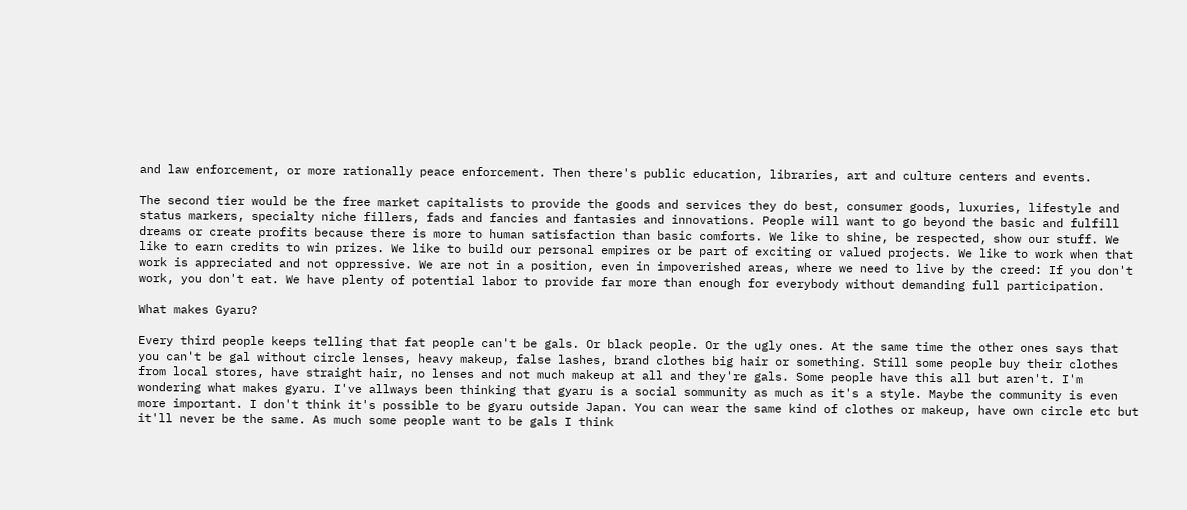and law enforcement, or more rationally peace enforcement. Then there's public education, libraries, art and culture centers and events.

The second tier would be the free market capitalists to provide the goods and services they do best, consumer goods, luxuries, lifestyle and status markers, specialty niche fillers, fads and fancies and fantasies and innovations. People will want to go beyond the basic and fulfill dreams or create profits because there is more to human satisfaction than basic comforts. We like to shine, be respected, show our stuff. We like to earn credits to win prizes. We like to build our personal empires or be part of exciting or valued projects. We like to work when that work is appreciated and not oppressive. We are not in a position, even in impoverished areas, where we need to live by the creed: If you don't work, you don't eat. We have plenty of potential labor to provide far more than enough for everybody without demanding full participation.

What makes Gyaru?

Every third people keeps telling that fat people can't be gals. Or black people. Or the ugly ones. At the same time the other ones says that you can't be gal without circle lenses, heavy makeup, false lashes, brand clothes big hair or something. Still some people buy their clothes from local stores, have straight hair, no lenses and not much makeup at all and they're gals. Some people have this all but aren't. I'm wondering what makes gyaru. I've allways been thinking that gyaru is a social sommunity as much as it's a style. Maybe the community is even more important. I don't think it's possible to be gyaru outside Japan. You can wear the same kind of clothes or makeup, have own circle etc but it'll never be the same. As much some people want to be gals I think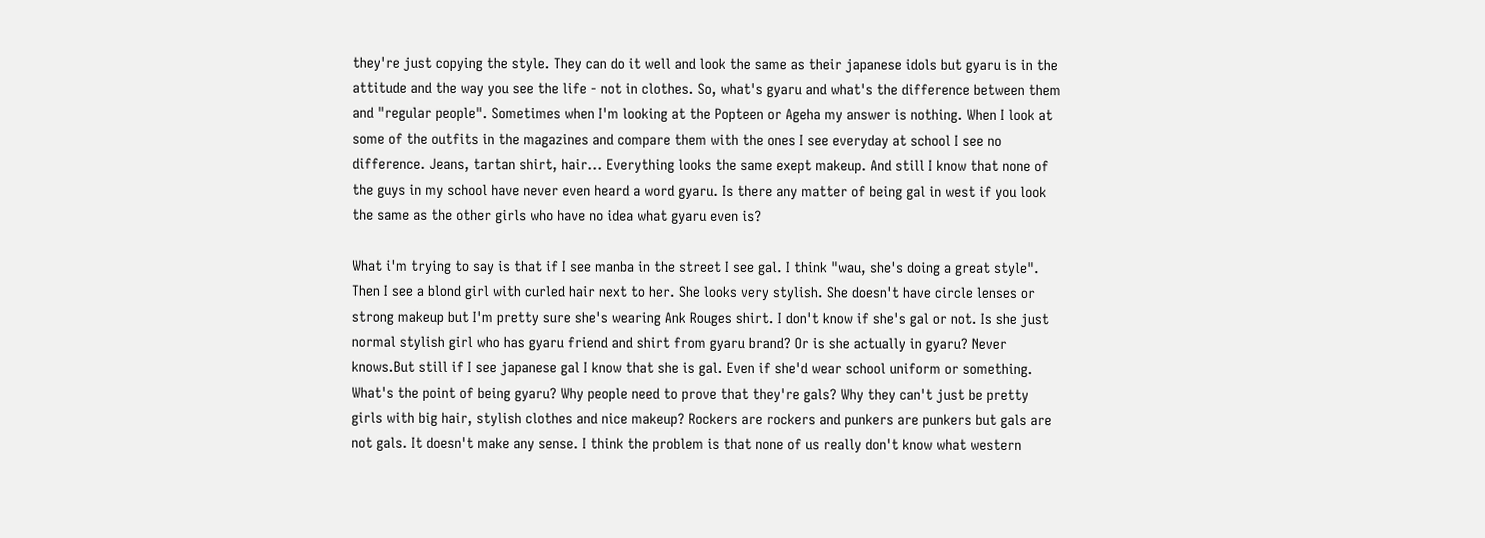they're just copying the style. They can do it well and look the same as their japanese idols but gyaru is in the attitude and the way you see the life - not in clothes. So, what's gyaru and what's the difference between them and "regular people". Sometimes when I'm looking at the Popteen or Ageha my answer is nothing. When I look at some of the outfits in the magazines and compare them with the ones I see everyday at school I see no difference. Jeans, tartan shirt, hair... Everything looks the same exept makeup. And still I know that none of the guys in my school have never even heard a word gyaru. Is there any matter of being gal in west if you look the same as the other girls who have no idea what gyaru even is?

What i'm trying to say is that if I see manba in the street I see gal. I think "wau, she's doing a great style". Then I see a blond girl with curled hair next to her. She looks very stylish. She doesn't have circle lenses or strong makeup but I'm pretty sure she's wearing Ank Rouges shirt. I don't know if she's gal or not. Is she just normal stylish girl who has gyaru friend and shirt from gyaru brand? Or is she actually in gyaru? Never knows.But still if I see japanese gal I know that she is gal. Even if she'd wear school uniform or something. What's the point of being gyaru? Why people need to prove that they're gals? Why they can't just be pretty girls with big hair, stylish clothes and nice makeup? Rockers are rockers and punkers are punkers but gals are not gals. It doesn't make any sense. I think the problem is that none of us really don't know what western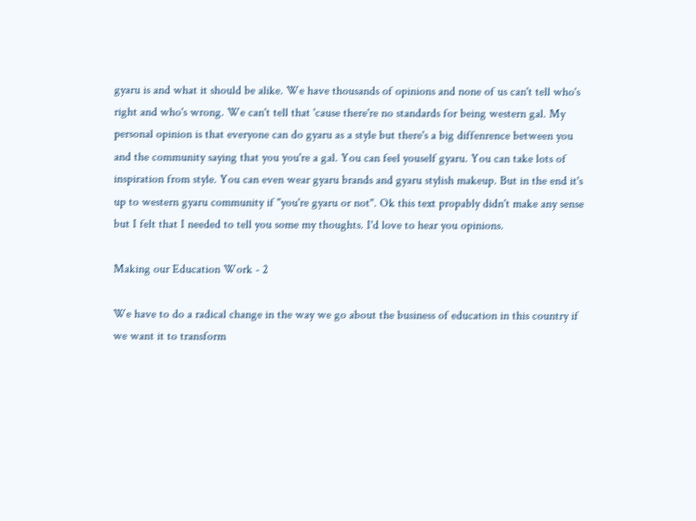gyaru is and what it should be alike. We have thousands of opinions and none of us can't tell who's right and who's wrong. We can't tell that 'cause there're no standards for being western gal. My personal opinion is that everyone can do gyaru as a style but there's a big diffenrence between you and the community saying that you you're a gal. You can feel youself gyaru. You can take lots of inspiration from style. You can even wear gyaru brands and gyaru stylish makeup. But in the end it's up to western gyaru community if "you're gyaru or not". Ok this text propably didn't make any sense but I felt that I needed to tell you some my thoughts. I'd love to hear you opinions.

Making our Education Work - 2

We have to do a radical change in the way we go about the business of education in this country if we want it to transform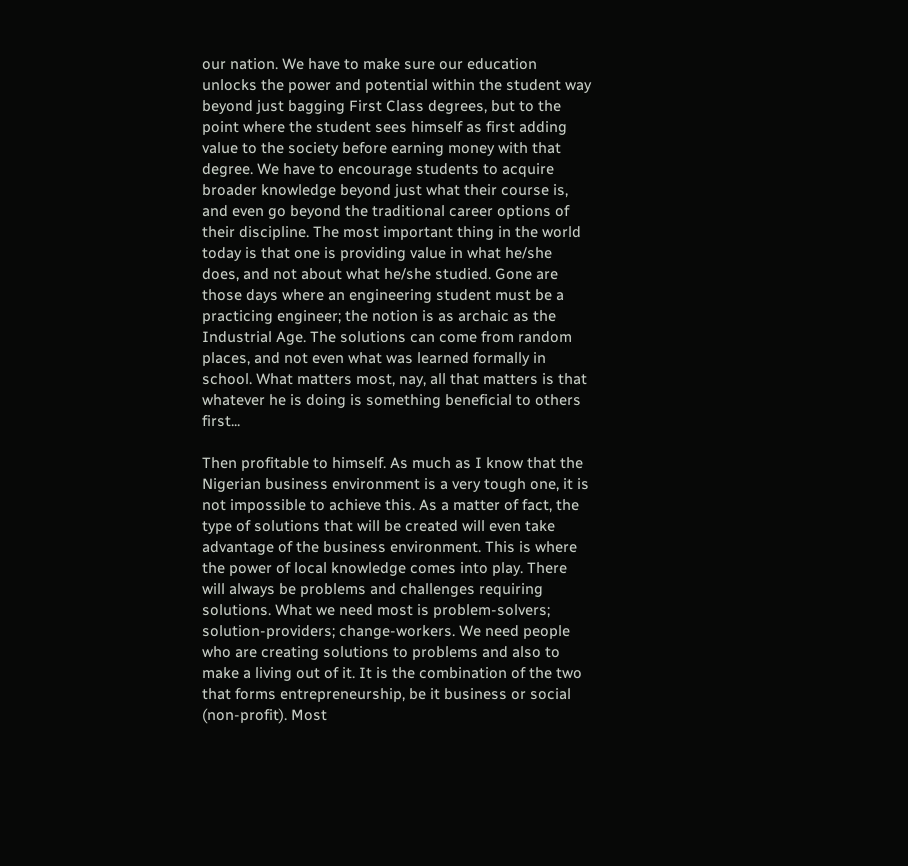our nation. We have to make sure our education unlocks the power and potential within the student way beyond just bagging First Class degrees, but to the point where the student sees himself as first adding value to the society before earning money with that degree. We have to encourage students to acquire broader knowledge beyond just what their course is, and even go beyond the traditional career options of their discipline. The most important thing in the world today is that one is providing value in what he/she does, and not about what he/she studied. Gone are those days where an engineering student must be a practicing engineer; the notion is as archaic as the Industrial Age. The solutions can come from random places, and not even what was learned formally in school. What matters most, nay, all that matters is that whatever he is doing is something beneficial to others first...

Then profitable to himself. As much as I know that the Nigerian business environment is a very tough one, it is not impossible to achieve this. As a matter of fact, the type of solutions that will be created will even take advantage of the business environment. This is where the power of local knowledge comes into play. There will always be problems and challenges requiring solutions. What we need most is problem-solvers; solution-providers; change-workers. We need people who are creating solutions to problems and also to make a living out of it. It is the combination of the two that forms entrepreneurship, be it business or social (non-profit). Most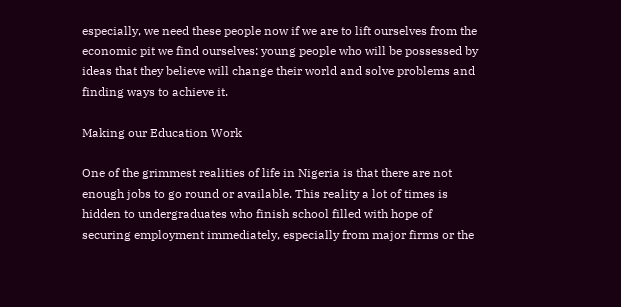especially, we need these people now if we are to lift ourselves from the economic pit we find ourselves: young people who will be possessed by ideas that they believe will change their world and solve problems and finding ways to achieve it.

Making our Education Work

One of the grimmest realities of life in Nigeria is that there are not enough jobs to go round or available. This reality a lot of times is hidden to undergraduates who finish school filled with hope of securing employment immediately, especially from major firms or the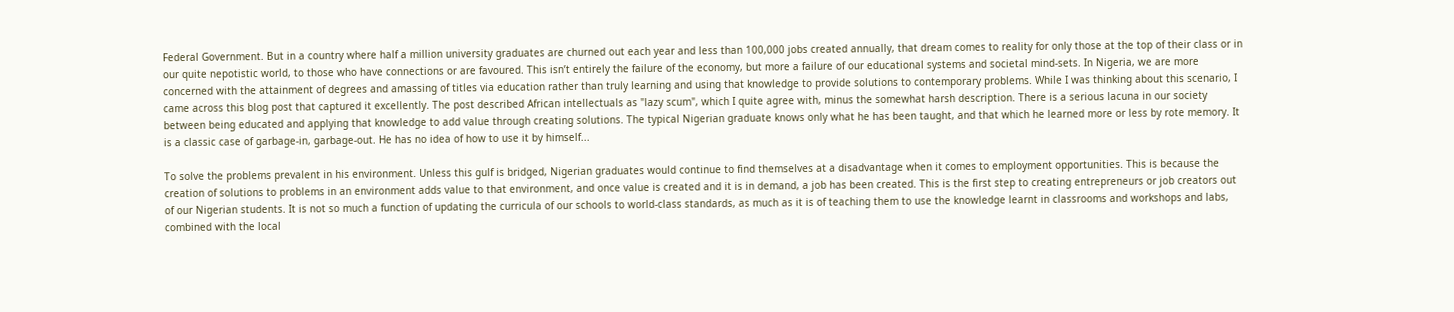Federal Government. But in a country where half a million university graduates are churned out each year and less than 100,000 jobs created annually, that dream comes to reality for only those at the top of their class or in our quite nepotistic world, to those who have connections or are favoured. This isn’t entirely the failure of the economy, but more a failure of our educational systems and societal mind-sets. In Nigeria, we are more concerned with the attainment of degrees and amassing of titles via education rather than truly learning and using that knowledge to provide solutions to contemporary problems. While I was thinking about this scenario, I came across this blog post that captured it excellently. The post described African intellectuals as "lazy scum", which I quite agree with, minus the somewhat harsh description. There is a serious lacuna in our society between being educated and applying that knowledge to add value through creating solutions. The typical Nigerian graduate knows only what he has been taught, and that which he learned more or less by rote memory. It is a classic case of garbage-in, garbage-out. He has no idea of how to use it by himself...

To solve the problems prevalent in his environment. Unless this gulf is bridged, Nigerian graduates would continue to find themselves at a disadvantage when it comes to employment opportunities. This is because the creation of solutions to problems in an environment adds value to that environment, and once value is created and it is in demand, a job has been created. This is the first step to creating entrepreneurs or job creators out of our Nigerian students. It is not so much a function of updating the curricula of our schools to world-class standards, as much as it is of teaching them to use the knowledge learnt in classrooms and workshops and labs, combined with the local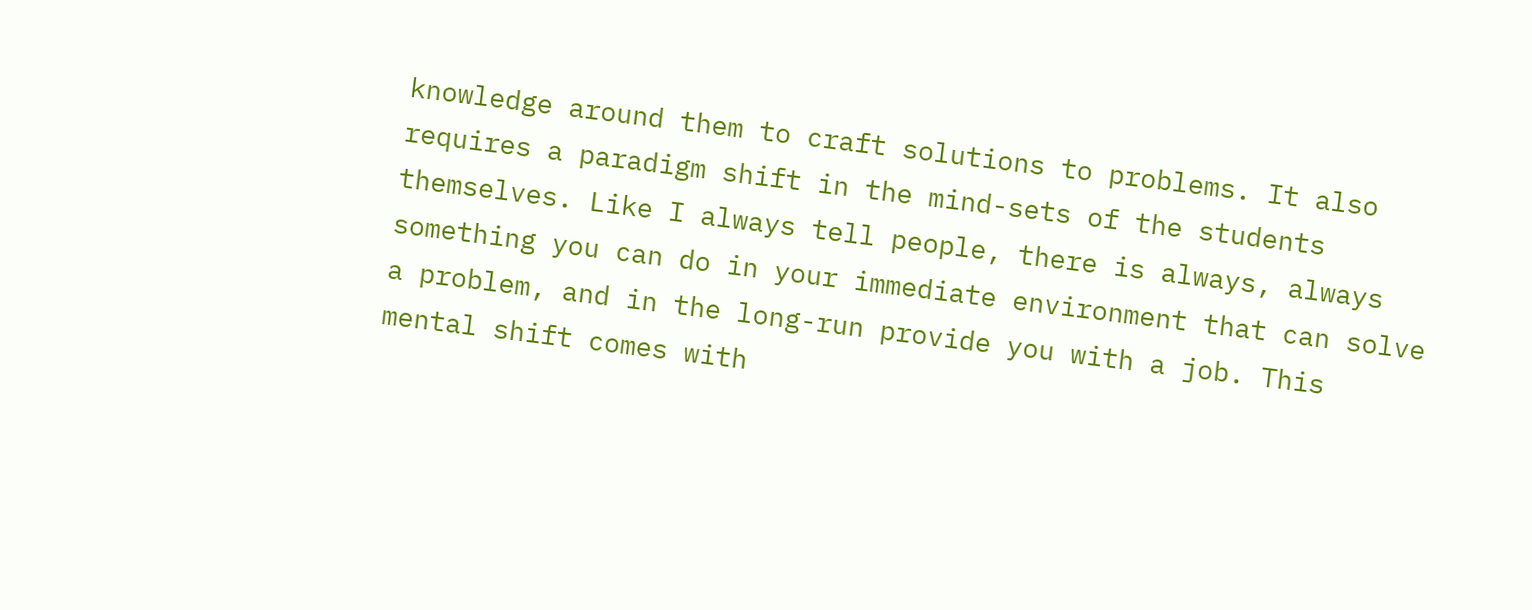knowledge around them to craft solutions to problems. It also requires a paradigm shift in the mind-sets of the students themselves. Like I always tell people, there is always, always something you can do in your immediate environment that can solve a problem, and in the long-run provide you with a job. This mental shift comes with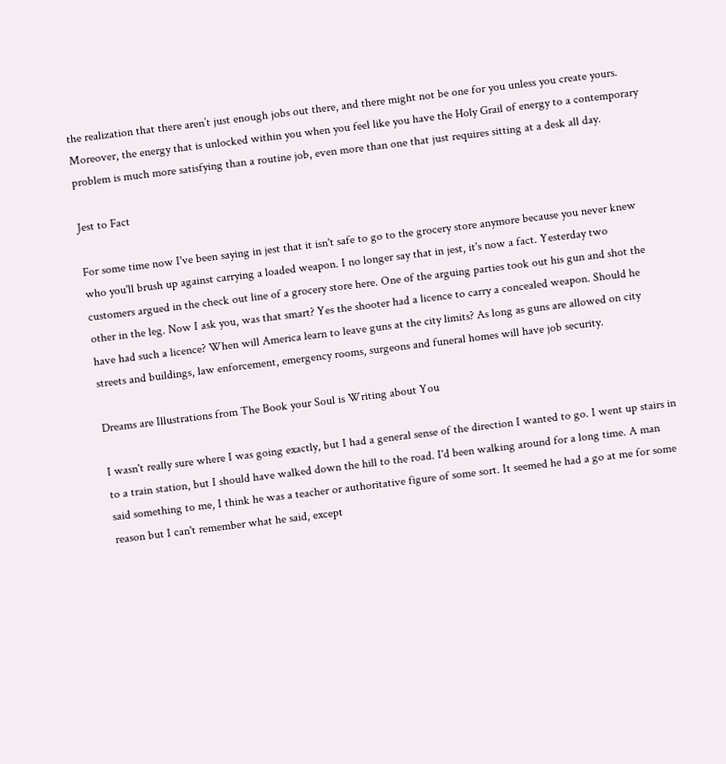the realization that there aren’t just enough jobs out there, and there might not be one for you unless you create yours. Moreover, the energy that is unlocked within you when you feel like you have the Holy Grail of energy to a contemporary problem is much more satisfying than a routine job, even more than one that just requires sitting at a desk all day.

Jest to Fact

For some time now I've been saying in jest that it isn't safe to go to the grocery store anymore because you never knew who you'll brush up against carrying a loaded weapon. I no longer say that in jest, it's now a fact. Yesterday two customers argued in the check out line of a grocery store here. One of the arguing parties took out his gun and shot the other in the leg. Now I ask you, was that smart? Yes the shooter had a licence to carry a concealed weapon. Should he have had such a licence? When will America learn to leave guns at the city limits? As long as guns are allowed on city streets and buildings, law enforcement, emergency rooms, surgeons and funeral homes will have job security.

Dreams are Illustrations from The Book your Soul is Writing about You

I wasn't really sure where I was going exactly, but I had a general sense of the direction I wanted to go. I went up stairs in to a train station, but I should have walked down the hill to the road. I'd been walking around for a long time. A man said something to me, I think he was a teacher or authoritative figure of some sort. It seemed he had a go at me for some reason but I can't remember what he said, except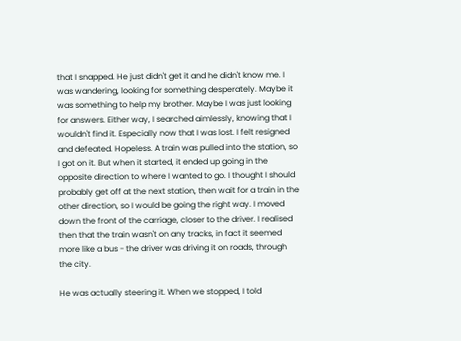that I snapped. He just didn't get it and he didn't know me. I was wandering, looking for something desperately. Maybe it was something to help my brother. Maybe I was just looking for answers. Either way, I searched aimlessly, knowing that I wouldn't find it. Especially now that I was lost. I felt resigned and defeated. Hopeless. A train was pulled into the station, so I got on it. But when it started, it ended up going in the opposite direction to where I wanted to go. I thought I should probably get off at the next station, then wait for a train in the other direction, so I would be going the right way. I moved down the front of the carriage, closer to the driver. I realised then that the train wasn't on any tracks, in fact it seemed more like a bus - the driver was driving it on roads, through the city.

He was actually steering it. When we stopped, I told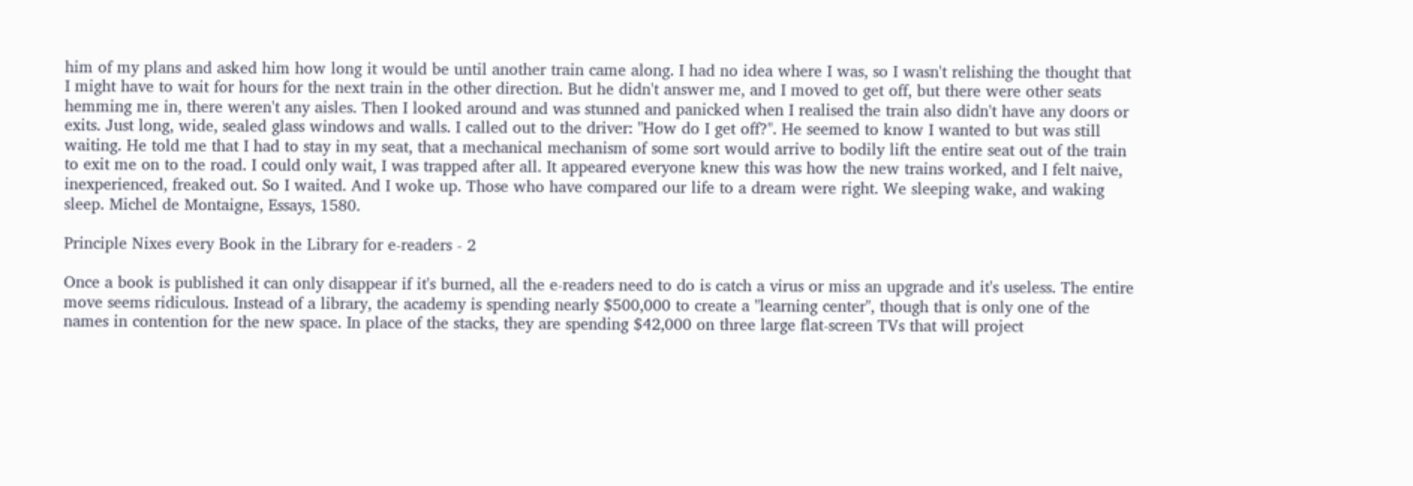him of my plans and asked him how long it would be until another train came along. I had no idea where I was, so I wasn't relishing the thought that I might have to wait for hours for the next train in the other direction. But he didn't answer me, and I moved to get off, but there were other seats hemming me in, there weren't any aisles. Then I looked around and was stunned and panicked when I realised the train also didn't have any doors or exits. Just long, wide, sealed glass windows and walls. I called out to the driver: "How do I get off?". He seemed to know I wanted to but was still waiting. He told me that I had to stay in my seat, that a mechanical mechanism of some sort would arrive to bodily lift the entire seat out of the train to exit me on to the road. I could only wait, I was trapped after all. It appeared everyone knew this was how the new trains worked, and I felt naive, inexperienced, freaked out. So I waited. And I woke up. Those who have compared our life to a dream were right. We sleeping wake, and waking sleep. Michel de Montaigne, Essays, 1580.

Principle Nixes every Book in the Library for e-readers - 2

Once a book is published it can only disappear if it's burned, all the e-readers need to do is catch a virus or miss an upgrade and it's useless. The entire move seems ridiculous. Instead of a library, the academy is spending nearly $500,000 to create a "learning center", though that is only one of the names in contention for the new space. In place of the stacks, they are spending $42,000 on three large flat-screen TVs that will project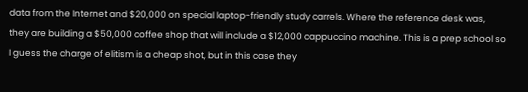data from the Internet and $20,000 on special laptop-friendly study carrels. Where the reference desk was, they are building a $50,000 coffee shop that will include a $12,000 cappuccino machine. This is a prep school so I guess the charge of elitism is a cheap shot, but in this case they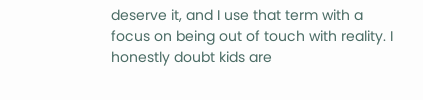deserve it, and I use that term with a focus on being out of touch with reality. I honestly doubt kids are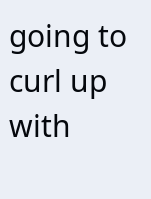going to curl up with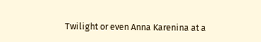Twilight or even Anna Karenina at a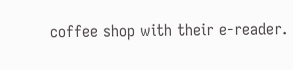coffee shop with their e-reader.